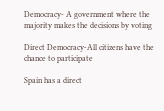Democracy- A government where the majority makes the decisions by voting

Direct Democracy-All citizens have the chance to participate

Spain has a direct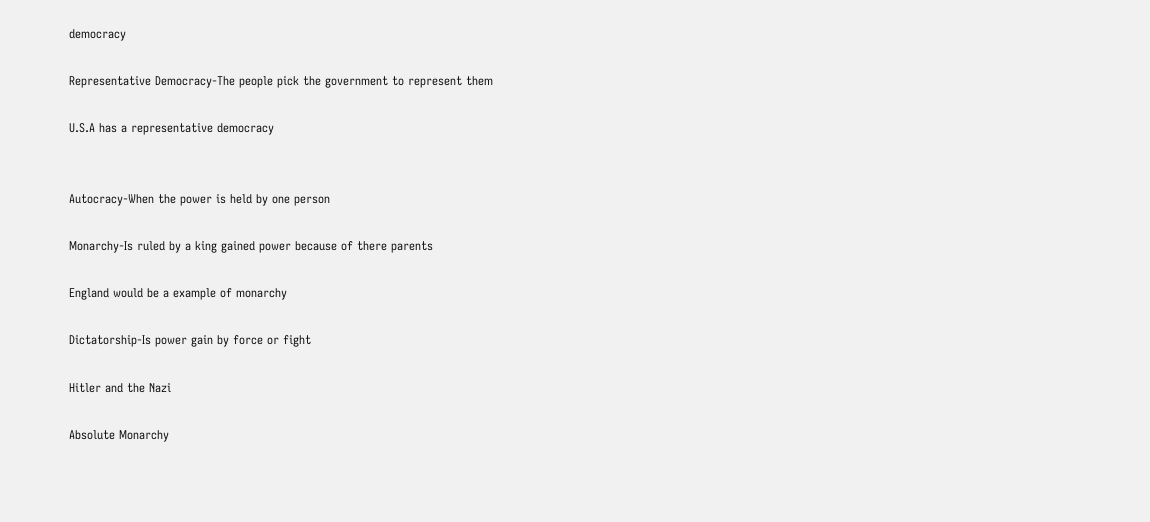democracy

Representative Democracy-The people pick the government to represent them

U.S.A has a representative democracy


Autocracy-When the power is held by one person

Monarchy-Is ruled by a king gained power because of there parents

England would be a example of monarchy

Dictatorship-Is power gain by force or fight

Hitler and the Nazi

Absolute Monarchy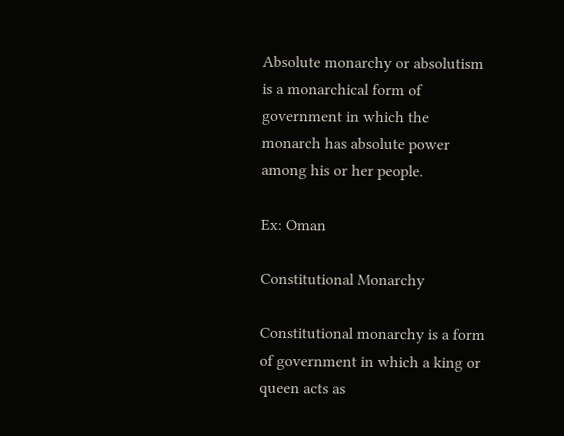Absolute monarchy or absolutism is a monarchical form of government in which the monarch has absolute power among his or her people.

Ex: Oman

Constitutional Monarchy

Constitutional monarchy is a form of government in which a king or queen acts as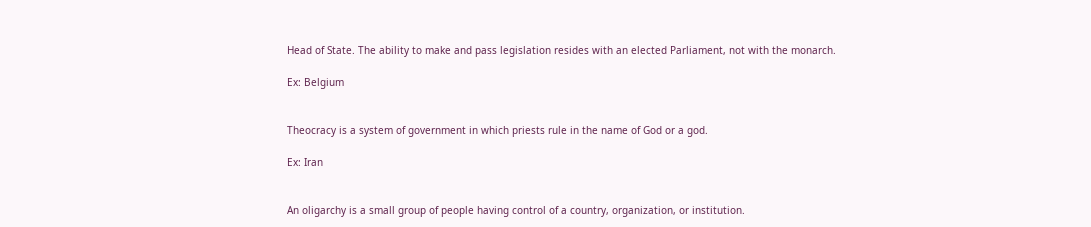Head of State. The ability to make and pass legislation resides with an elected Parliament, not with the monarch.

Ex: Belgium


Theocracy is a system of government in which priests rule in the name of God or a god.

Ex: Iran


An oligarchy is a small group of people having control of a country, organization, or institution.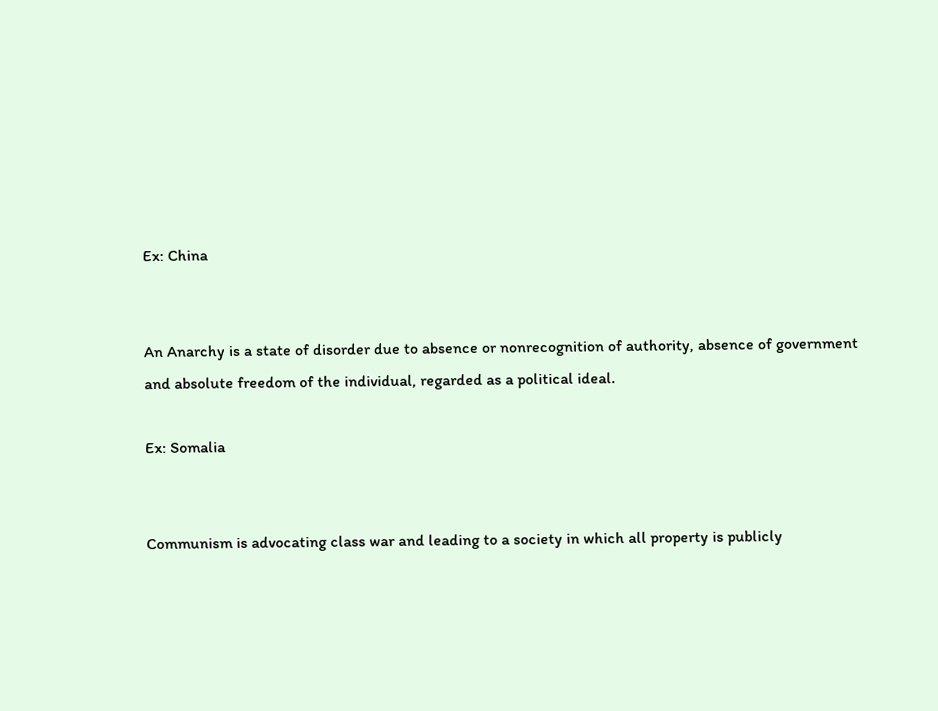Ex: China


An Anarchy is a state of disorder due to absence or nonrecognition of authority, absence of government and absolute freedom of the individual, regarded as a political ideal.

Ex: Somalia


Communism is advocating class war and leading to a society in which all property is publicly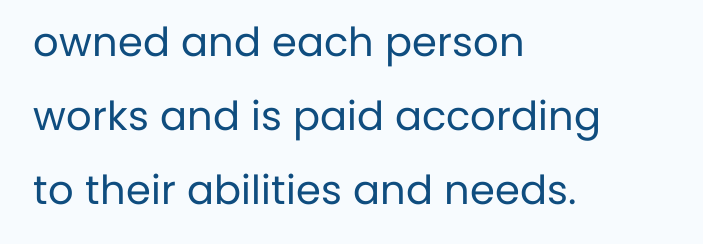owned and each person works and is paid according to their abilities and needs.